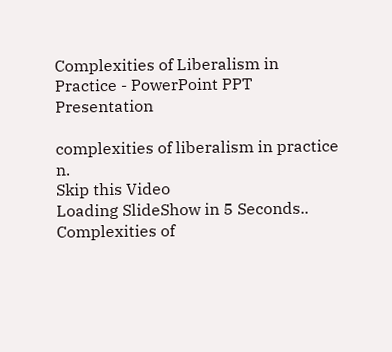Complexities of Liberalism in Practice - PowerPoint PPT Presentation

complexities of liberalism in practice n.
Skip this Video
Loading SlideShow in 5 Seconds..
Complexities of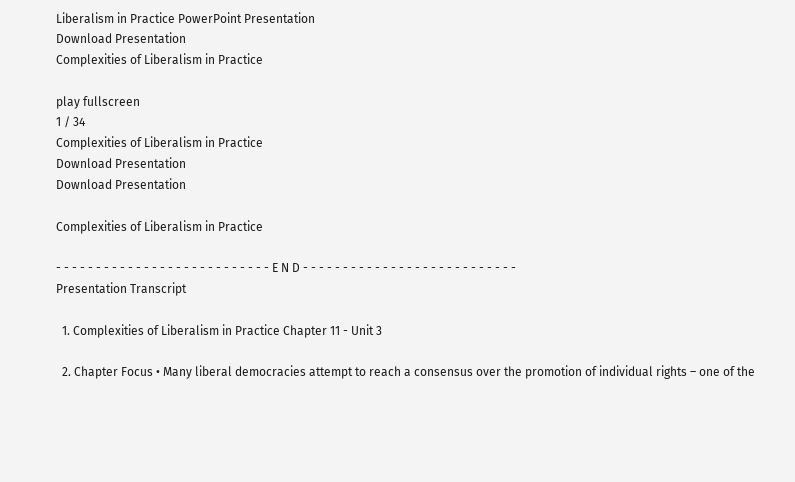Liberalism in Practice PowerPoint Presentation
Download Presentation
Complexities of Liberalism in Practice

play fullscreen
1 / 34
Complexities of Liberalism in Practice
Download Presentation
Download Presentation

Complexities of Liberalism in Practice

- - - - - - - - - - - - - - - - - - - - - - - - - - - E N D - - - - - - - - - - - - - - - - - - - - - - - - - - -
Presentation Transcript

  1. Complexities of Liberalism in Practice Chapter 11 - Unit 3

  2. Chapter Focus • Many liberal democracies attempt to reach a consensus over the promotion of individual rights – one of the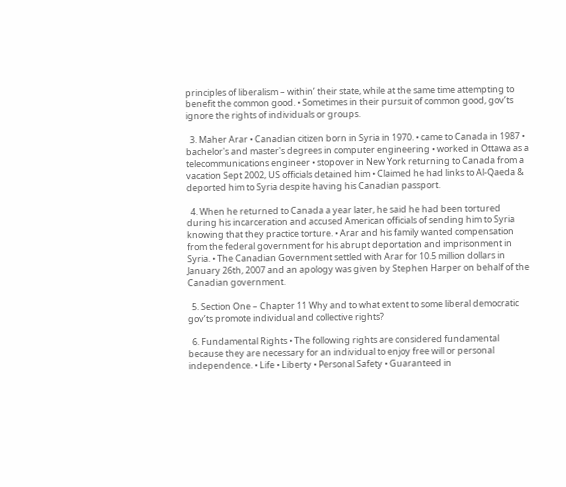principles of liberalism – within’ their state, while at the same time attempting to benefit the common good. • Sometimes in their pursuit of common good, gov’ts ignore the rights of individuals or groups.

  3. Maher Arar • Canadian citizen born in Syria in 1970. • came to Canada in 1987 • bachelor's and master's degrees in computer engineering • worked in Ottawa as a telecommunications engineer • stopover in New York returning to Canada from a vacation Sept 2002, US officials detained him • Claimed he had links to Al-Qaeda & deported him to Syria despite having his Canadian passport.

  4. When he returned to Canada a year later, he said he had been tortured during his incarceration and accused American officials of sending him to Syria knowing that they practice torture. • Arar and his family wanted compensation from the federal government for his abrupt deportation and imprisonment in Syria. • The Canadian Government settled with Arar for 10.5 million dollars in January 26th, 2007 and an apology was given by Stephen Harper on behalf of the Canadian government.

  5. Section One – Chapter 11 Why and to what extent to some liberal democratic gov’ts promote individual and collective rights?

  6. Fundamental Rights • The following rights are considered fundamental because they are necessary for an individual to enjoy free will or personal independence. • Life • Liberty • Personal Safety • Guaranteed in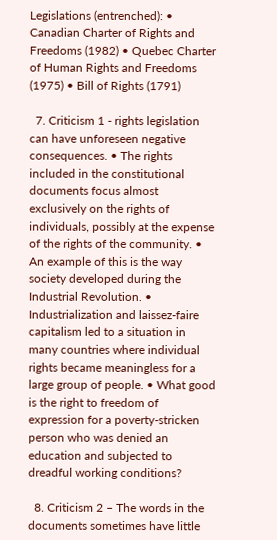Legislations (entrenched): • Canadian Charter of Rights and Freedoms (1982) • Quebec Charter of Human Rights and Freedoms (1975) • Bill of Rights (1791)

  7. Criticism 1 - rights legislation can have unforeseen negative consequences. • The rights included in the constitutional documents focus almost exclusively on the rights of individuals, possibly at the expense of the rights of the community. • An example of this is the way society developed during the Industrial Revolution. • Industrialization and laissez-faire capitalism led to a situation in many countries where individual rights became meaningless for a large group of people. • What good is the right to freedom of expression for a poverty-stricken person who was denied an education and subjected to dreadful working conditions?

  8. Criticism 2 – The words in the documents sometimes have little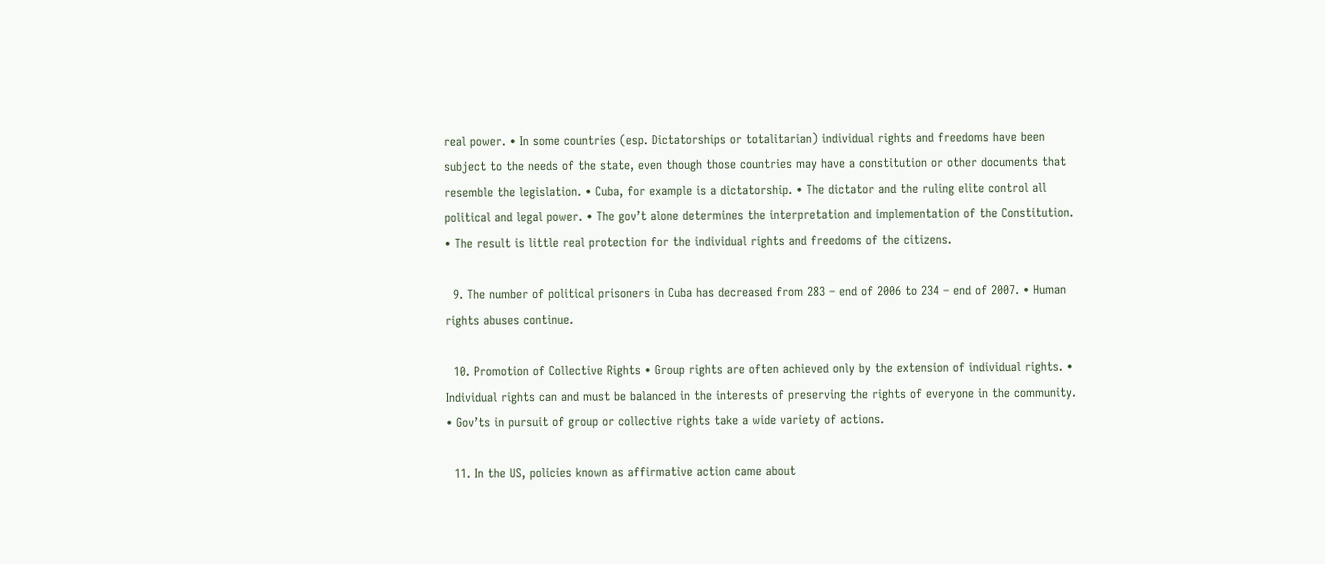real power. • In some countries (esp. Dictatorships or totalitarian) individual rights and freedoms have been subject to the needs of the state, even though those countries may have a constitution or other documents that resemble the legislation. • Cuba, for example is a dictatorship. • The dictator and the ruling elite control all political and legal power. • The gov’t alone determines the interpretation and implementation of the Constitution. • The result is little real protection for the individual rights and freedoms of the citizens.

  9. The number of political prisoners in Cuba has decreased from 283 – end of 2006 to 234 – end of 2007. • Human rights abuses continue.

  10. Promotion of Collective Rights • Group rights are often achieved only by the extension of individual rights. • Individual rights can and must be balanced in the interests of preserving the rights of everyone in the community. • Gov’ts in pursuit of group or collective rights take a wide variety of actions.

  11. In the US, policies known as affirmative action came about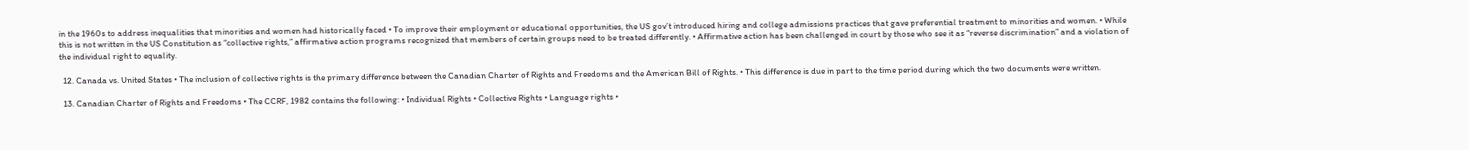in the 1960s to address inequalities that minorities and women had historically faced • To improve their employment or educational opportunities, the US gov’t introduced hiring and college admissions practices that gave preferential treatment to minorities and women. • While this is not written in the US Constitution as “collective rights,” affirmative action programs recognized that members of certain groups need to be treated differently. • Affirmative action has been challenged in court by those who see it as “reverse discrimination” and a violation of the individual right to equality.

  12. Canada vs. United States • The inclusion of collective rights is the primary difference between the Canadian Charter of Rights and Freedoms and the American Bill of Rights. • This difference is due in part to the time period during which the two documents were written.

  13. Canadian Charter of Rights and Freedoms • The CCRF, 1982 contains the following: • Individual Rights • Collective Rights • Language rights •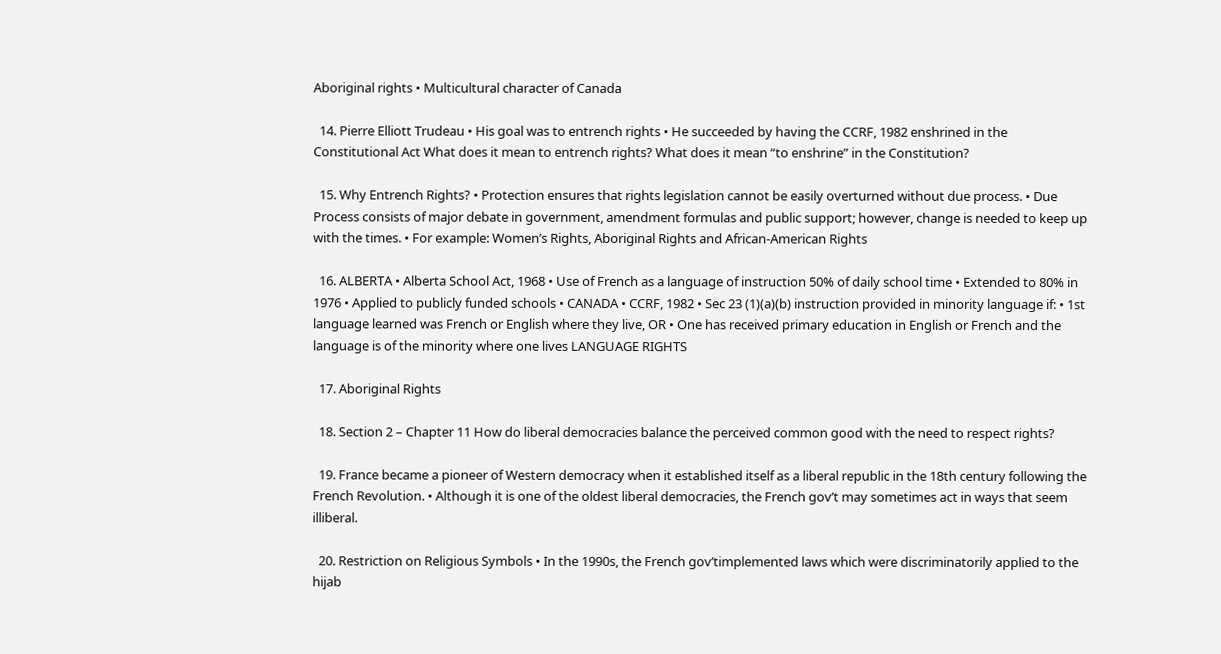Aboriginal rights • Multicultural character of Canada

  14. Pierre Elliott Trudeau • His goal was to entrench rights • He succeeded by having the CCRF, 1982 enshrined in the Constitutional Act What does it mean to entrench rights? What does it mean “to enshrine” in the Constitution?

  15. Why Entrench Rights? • Protection ensures that rights legislation cannot be easily overturned without due process. • Due Process consists of major debate in government, amendment formulas and public support; however, change is needed to keep up with the times. • For example: Women’s Rights, Aboriginal Rights and African-American Rights

  16. ALBERTA • Alberta School Act, 1968 • Use of French as a language of instruction 50% of daily school time • Extended to 80% in 1976 • Applied to publicly funded schools • CANADA • CCRF, 1982 • Sec 23 (1)(a)(b) instruction provided in minority language if: • 1st language learned was French or English where they live, OR • One has received primary education in English or French and the language is of the minority where one lives LANGUAGE RIGHTS

  17. Aboriginal Rights

  18. Section 2 – Chapter 11 How do liberal democracies balance the perceived common good with the need to respect rights?

  19. France became a pioneer of Western democracy when it established itself as a liberal republic in the 18th century following the French Revolution. • Although it is one of the oldest liberal democracies, the French gov’t may sometimes act in ways that seem illiberal.

  20. Restriction on Religious Symbols • In the 1990s, the French gov’timplemented laws which were discriminatorily applied to the hijab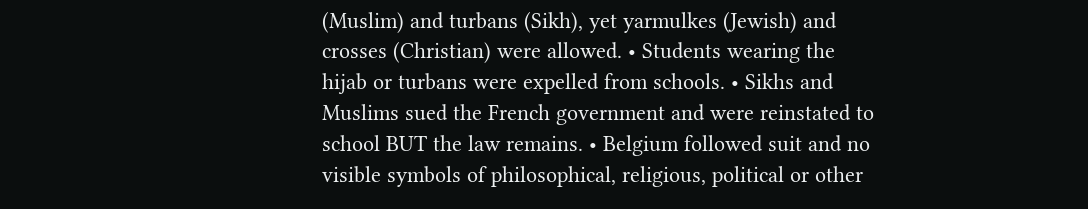(Muslim) and turbans (Sikh), yet yarmulkes (Jewish) and crosses (Christian) were allowed. • Students wearing the hijab or turbans were expelled from schools. • Sikhs and Muslims sued the French government and were reinstated to school BUT the law remains. • Belgium followed suit and no visible symbols of philosophical, religious, political or other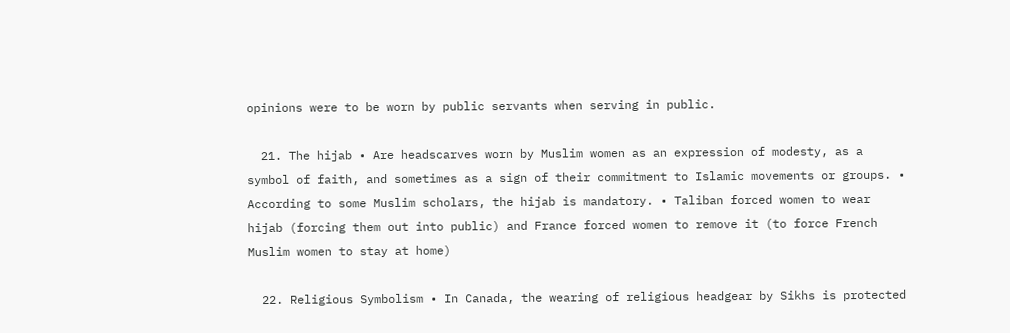opinions were to be worn by public servants when serving in public.

  21. The hijab • Are headscarves worn by Muslim women as an expression of modesty, as a symbol of faith, and sometimes as a sign of their commitment to Islamic movements or groups. • According to some Muslim scholars, the hijab is mandatory. • Taliban forced women to wear hijab (forcing them out into public) and France forced women to remove it (to force French Muslim women to stay at home)

  22. Religious Symbolism • In Canada, the wearing of religious headgear by Sikhs is protected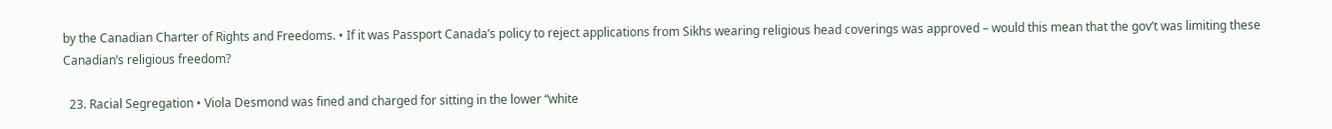by the Canadian Charter of Rights and Freedoms. • If it was Passport Canada’s policy to reject applications from Sikhs wearing religious head coverings was approved – would this mean that the gov’t was limiting these Canadian’s religious freedom?

  23. Racial Segregation • Viola Desmond was fined and charged for sitting in the lower “white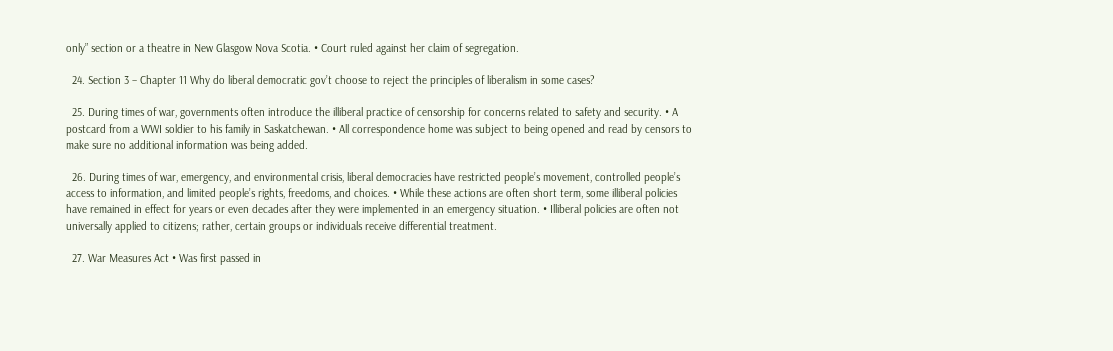only” section or a theatre in New Glasgow Nova Scotia. • Court ruled against her claim of segregation.

  24. Section 3 – Chapter 11 Why do liberal democratic gov’t choose to reject the principles of liberalism in some cases?

  25. During times of war, governments often introduce the illiberal practice of censorship for concerns related to safety and security. • A postcard from a WWI soldier to his family in Saskatchewan. • All correspondence home was subject to being opened and read by censors to make sure no additional information was being added.

  26. During times of war, emergency, and environmental crisis, liberal democracies have restricted people’s movement, controlled people’s access to information, and limited people’s rights, freedoms, and choices. • While these actions are often short term, some illiberal policies have remained in effect for years or even decades after they were implemented in an emergency situation. • Illiberal policies are often not universally applied to citizens; rather, certain groups or individuals receive differential treatment.

  27. War Measures Act • Was first passed in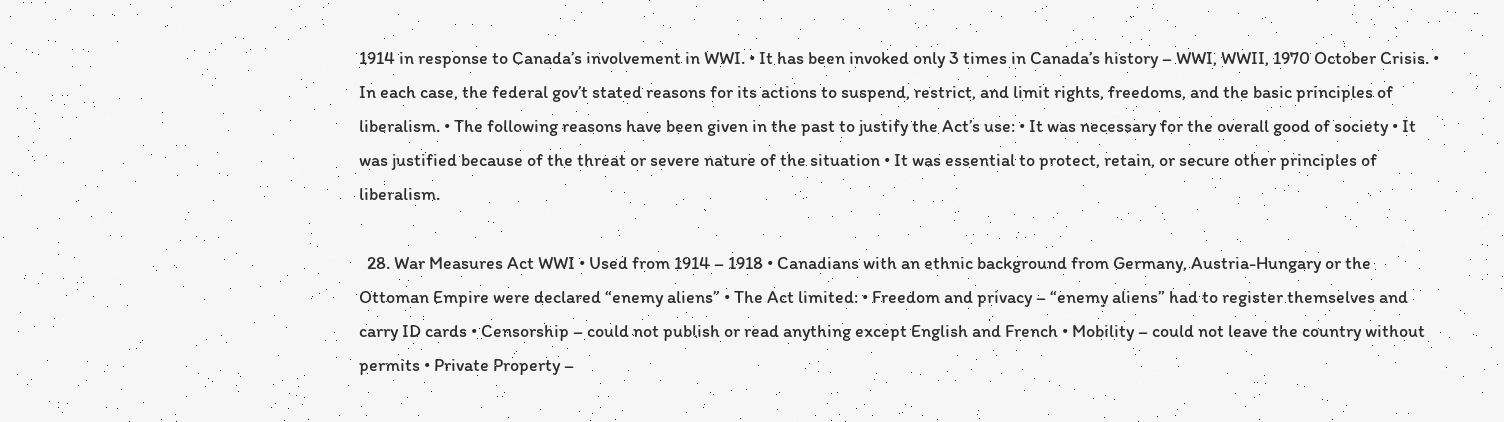1914 in response to Canada’s involvement in WWI. • It has been invoked only 3 times in Canada’s history – WWI, WWII, 1970 October Crisis. • In each case, the federal gov’t stated reasons for its actions to suspend, restrict, and limit rights, freedoms, and the basic principles of liberalism. • The following reasons have been given in the past to justify the Act’s use: • It was necessary for the overall good of society • It was justified because of the threat or severe nature of the situation • It was essential to protect, retain, or secure other principles of liberalism.

  28. War Measures Act WWI • Used from 1914 – 1918 • Canadians with an ethnic background from Germany, Austria-Hungary or the Ottoman Empire were declared “enemy aliens” • The Act limited: • Freedom and privacy – “enemy aliens” had to register themselves and carry ID cards • Censorship – could not publish or read anything except English and French • Mobility – could not leave the country without permits • Private Property –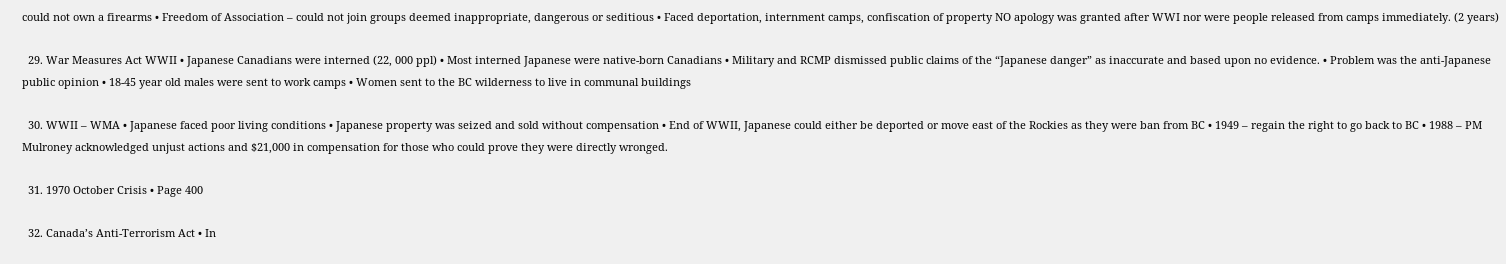could not own a firearms • Freedom of Association – could not join groups deemed inappropriate, dangerous or seditious • Faced deportation, internment camps, confiscation of property NO apology was granted after WWI nor were people released from camps immediately. (2 years)

  29. War Measures Act WWII • Japanese Canadians were interned (22, 000 ppl) • Most interned Japanese were native-born Canadians • Military and RCMP dismissed public claims of the “Japanese danger” as inaccurate and based upon no evidence. • Problem was the anti-Japanese public opinion • 18-45 year old males were sent to work camps • Women sent to the BC wilderness to live in communal buildings

  30. WWII – WMA • Japanese faced poor living conditions • Japanese property was seized and sold without compensation • End of WWII, Japanese could either be deported or move east of the Rockies as they were ban from BC • 1949 – regain the right to go back to BC • 1988 – PM Mulroney acknowledged unjust actions and $21,000 in compensation for those who could prove they were directly wronged.

  31. 1970 October Crisis • Page 400

  32. Canada’s Anti-Terrorism Act • In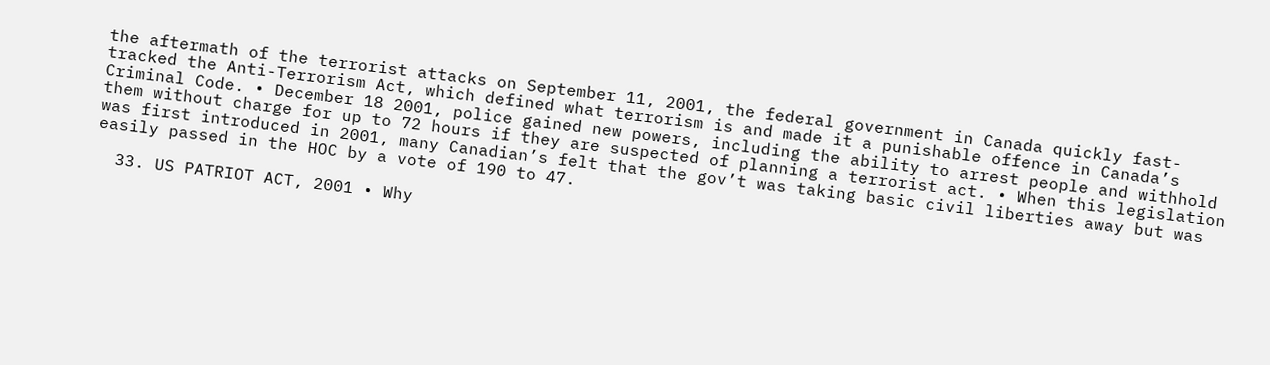the aftermath of the terrorist attacks on September 11, 2001, the federal government in Canada quickly fast-tracked the Anti-Terrorism Act, which defined what terrorism is and made it a punishable offence in Canada’s Criminal Code. • December 18 2001, police gained new powers, including the ability to arrest people and withhold them without charge for up to 72 hours if they are suspected of planning a terrorist act. • When this legislation was first introduced in 2001, many Canadian’s felt that the gov’t was taking basic civil liberties away but was easily passed in the HOC by a vote of 190 to 47.

  33. US PATRIOT ACT, 2001 • Why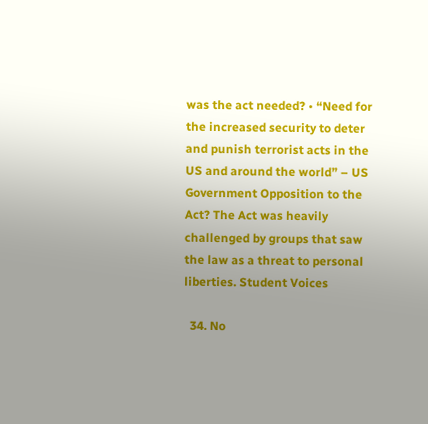was the act needed? • “Need for the increased security to deter and punish terrorist acts in the US and around the world” – US Government Opposition to the Act? The Act was heavily challenged by groups that saw the law as a threat to personal liberties. Student Voices

  34. No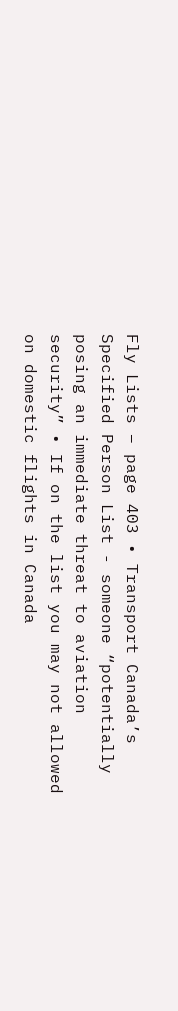Fly Lists – page 403 • Transport Canada’s Specified Person List - someone “potentially posing an immediate threat to aviation security” • If on the list you may not allowed on domestic flights in Canada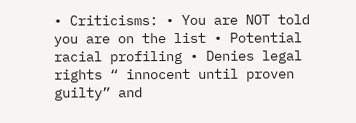• Criticisms: • You are NOT told you are on the list • Potential racial profiling • Denies legal rights “ innocent until proven guilty” and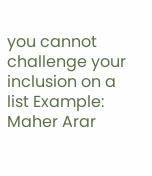you cannot challenge your inclusion on a list Example: Maher Arar